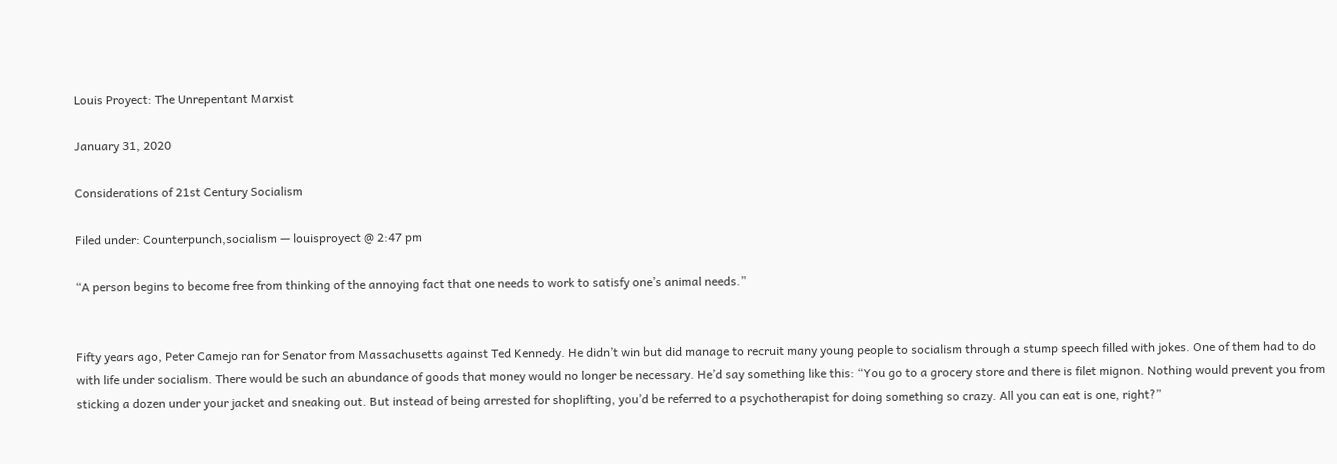Louis Proyect: The Unrepentant Marxist

January 31, 2020

Considerations of 21st Century Socialism

Filed under: Counterpunch,socialism — louisproyect @ 2:47 pm

“A person begins to become free from thinking of the annoying fact that one needs to work to satisfy one’s animal needs.”


Fifty years ago, Peter Camejo ran for Senator from Massachusetts against Ted Kennedy. He didn’t win but did manage to recruit many young people to socialism through a stump speech filled with jokes. One of them had to do with life under socialism. There would be such an abundance of goods that money would no longer be necessary. He’d say something like this: “You go to a grocery store and there is filet mignon. Nothing would prevent you from sticking a dozen under your jacket and sneaking out. But instead of being arrested for shoplifting, you’d be referred to a psychotherapist for doing something so crazy. All you can eat is one, right?”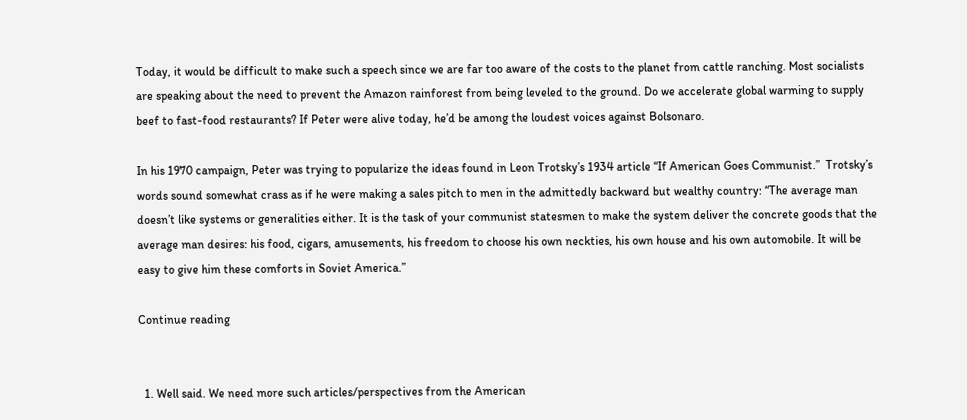Today, it would be difficult to make such a speech since we are far too aware of the costs to the planet from cattle ranching. Most socialists are speaking about the need to prevent the Amazon rainforest from being leveled to the ground. Do we accelerate global warming to supply beef to fast-food restaurants? If Peter were alive today, he’d be among the loudest voices against Bolsonaro.

In his 1970 campaign, Peter was trying to popularize the ideas found in Leon Trotsky’s 1934 article “If American Goes Communist.”  Trotsky’s words sound somewhat crass as if he were making a sales pitch to men in the admittedly backward but wealthy country: “The average man doesn’t like systems or generalities either. It is the task of your communist statesmen to make the system deliver the concrete goods that the average man desires: his food, cigars, amusements, his freedom to choose his own neckties, his own house and his own automobile. It will be easy to give him these comforts in Soviet America.”

Continue reading


  1. Well said. We need more such articles/perspectives from the American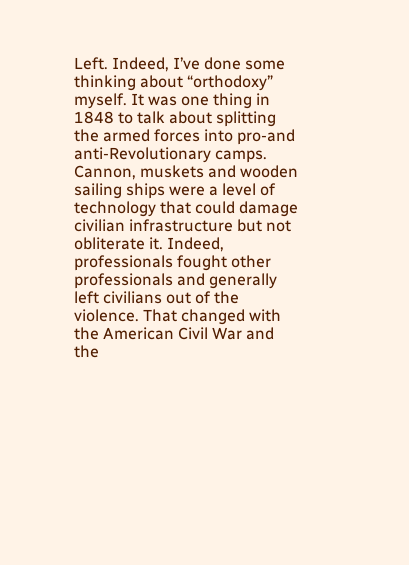Left. Indeed, I’ve done some thinking about “orthodoxy” myself. It was one thing in 1848 to talk about splitting the armed forces into pro-and anti-Revolutionary camps. Cannon, muskets and wooden sailing ships were a level of technology that could damage civilian infrastructure but not obliterate it. Indeed, professionals fought other professionals and generally left civilians out of the violence. That changed with the American Civil War and the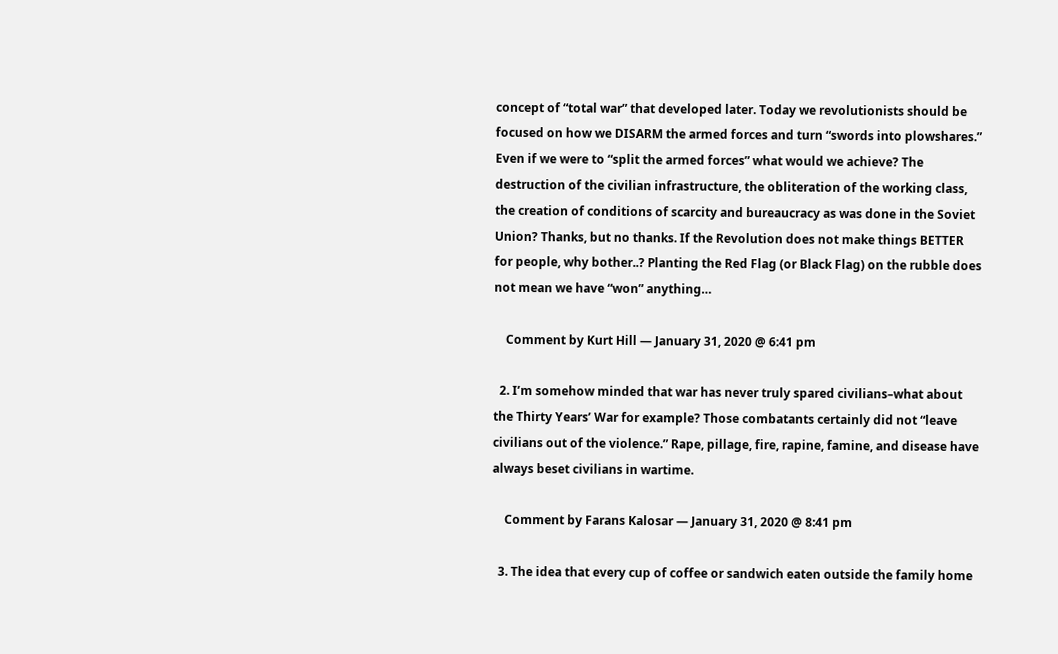concept of “total war” that developed later. Today we revolutionists should be focused on how we DISARM the armed forces and turn “swords into plowshares.” Even if we were to “split the armed forces” what would we achieve? The destruction of the civilian infrastructure, the obliteration of the working class, the creation of conditions of scarcity and bureaucracy as was done in the Soviet Union? Thanks, but no thanks. If the Revolution does not make things BETTER for people, why bother..? Planting the Red Flag (or Black Flag) on the rubble does not mean we have “won” anything…

    Comment by Kurt Hill — January 31, 2020 @ 6:41 pm

  2. I’m somehow minded that war has never truly spared civilians–what about the Thirty Years’ War for example? Those combatants certainly did not “leave civilians out of the violence.” Rape, pillage, fire, rapine, famine, and disease have always beset civilians in wartime.

    Comment by Farans Kalosar — January 31, 2020 @ 8:41 pm

  3. The idea that every cup of coffee or sandwich eaten outside the family home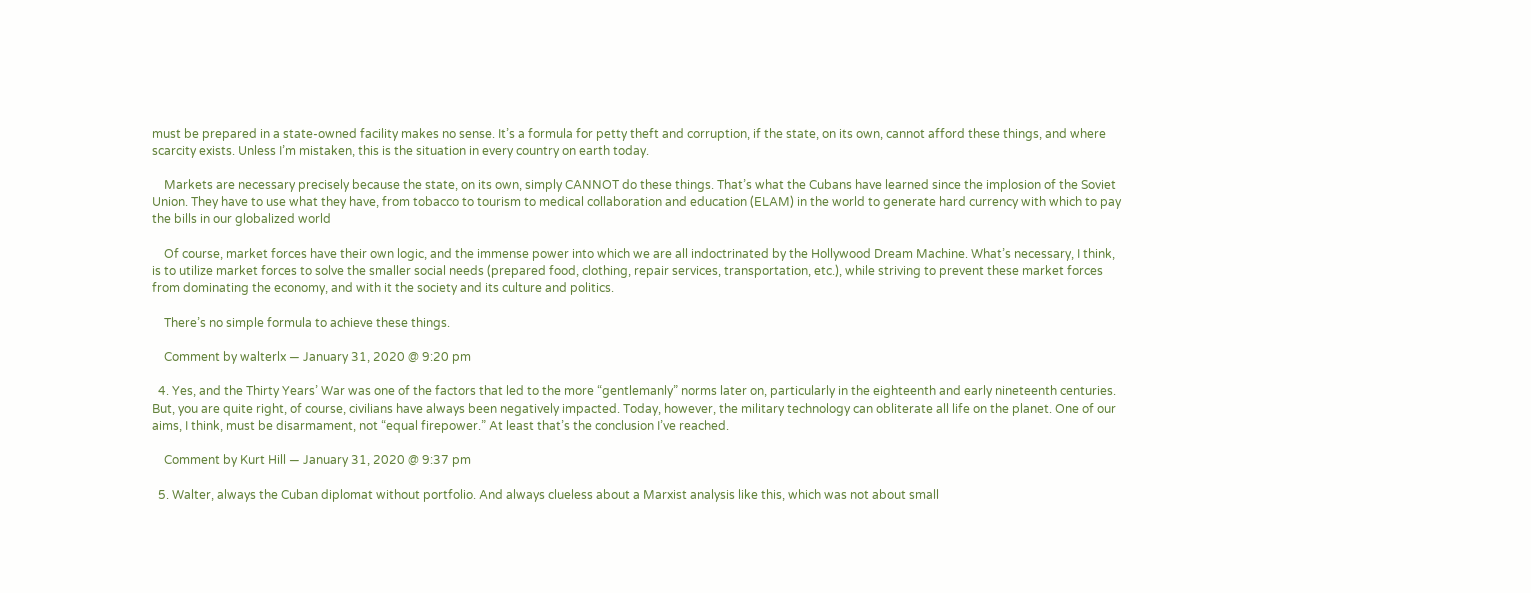must be prepared in a state-owned facility makes no sense. It’s a formula for petty theft and corruption, if the state, on its own, cannot afford these things, and where scarcity exists. Unless I’m mistaken, this is the situation in every country on earth today.

    Markets are necessary precisely because the state, on its own, simply CANNOT do these things. That’s what the Cubans have learned since the implosion of the Soviet Union. They have to use what they have, from tobacco to tourism to medical collaboration and education (ELAM) in the world to generate hard currency with which to pay the bills in our globalized world

    Of course, market forces have their own logic, and the immense power into which we are all indoctrinated by the Hollywood Dream Machine. What’s necessary, I think, is to utilize market forces to solve the smaller social needs (prepared food, clothing, repair services, transportation, etc.), while striving to prevent these market forces from dominating the economy, and with it the society and its culture and politics.

    There’s no simple formula to achieve these things.

    Comment by walterlx — January 31, 2020 @ 9:20 pm

  4. Yes, and the Thirty Years’ War was one of the factors that led to the more “gentlemanly” norms later on, particularly in the eighteenth and early nineteenth centuries. But, you are quite right, of course, civilians have always been negatively impacted. Today, however, the military technology can obliterate all life on the planet. One of our aims, I think, must be disarmament, not “equal firepower.” At least that’s the conclusion I’ve reached.

    Comment by Kurt Hill — January 31, 2020 @ 9:37 pm

  5. Walter, always the Cuban diplomat without portfolio. And always clueless about a Marxist analysis like this, which was not about small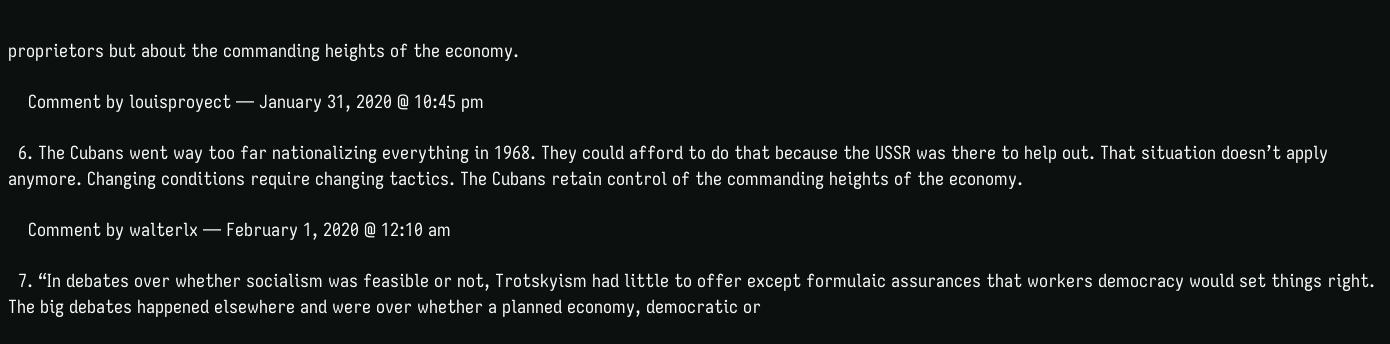proprietors but about the commanding heights of the economy.

    Comment by louisproyect — January 31, 2020 @ 10:45 pm

  6. The Cubans went way too far nationalizing everything in 1968. They could afford to do that because the USSR was there to help out. That situation doesn’t apply anymore. Changing conditions require changing tactics. The Cubans retain control of the commanding heights of the economy.

    Comment by walterlx — February 1, 2020 @ 12:10 am

  7. “In debates over whether socialism was feasible or not, Trotskyism had little to offer except formulaic assurances that workers democracy would set things right. The big debates happened elsewhere and were over whether a planned economy, democratic or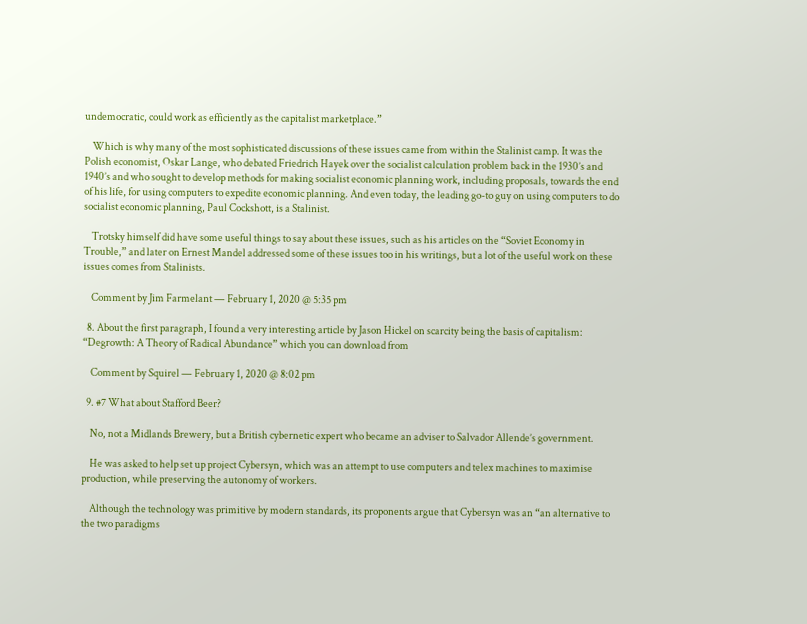undemocratic, could work as efficiently as the capitalist marketplace.”

    Which is why many of the most sophisticated discussions of these issues came from within the Stalinist camp. It was the Polish economist, Oskar Lange, who debated Friedrich Hayek over the socialist calculation problem back in the 1930’s and 1940’s and who sought to develop methods for making socialist economic planning work, including proposals, towards the end of his life, for using computers to expedite economic planning. And even today, the leading go-to guy on using computers to do socialist economic planning, Paul Cockshott, is a Stalinist.

    Trotsky himself did have some useful things to say about these issues, such as his articles on the “Soviet Economy in Trouble,” and later on Ernest Mandel addressed some of these issues too in his writings, but a lot of the useful work on these issues comes from Stalinists.

    Comment by Jim Farmelant — February 1, 2020 @ 5:35 pm

  8. About the first paragraph, I found a very interesting article by Jason Hickel on scarcity being the basis of capitalism: “Degrowth: A Theory of Radical Abundance” which you can download from

    Comment by Squirel — February 1, 2020 @ 8:02 pm

  9. #7 What about Stafford Beer?

    No, not a Midlands Brewery, but a British cybernetic expert who became an adviser to Salvador Allende’s government.

    He was asked to help set up project Cybersyn, which was an attempt to use computers and telex machines to maximise production, while preserving the autonomy of workers.

    Although the technology was primitive by modern standards, its proponents argue that Cybersyn was an “an alternative to the two paradigms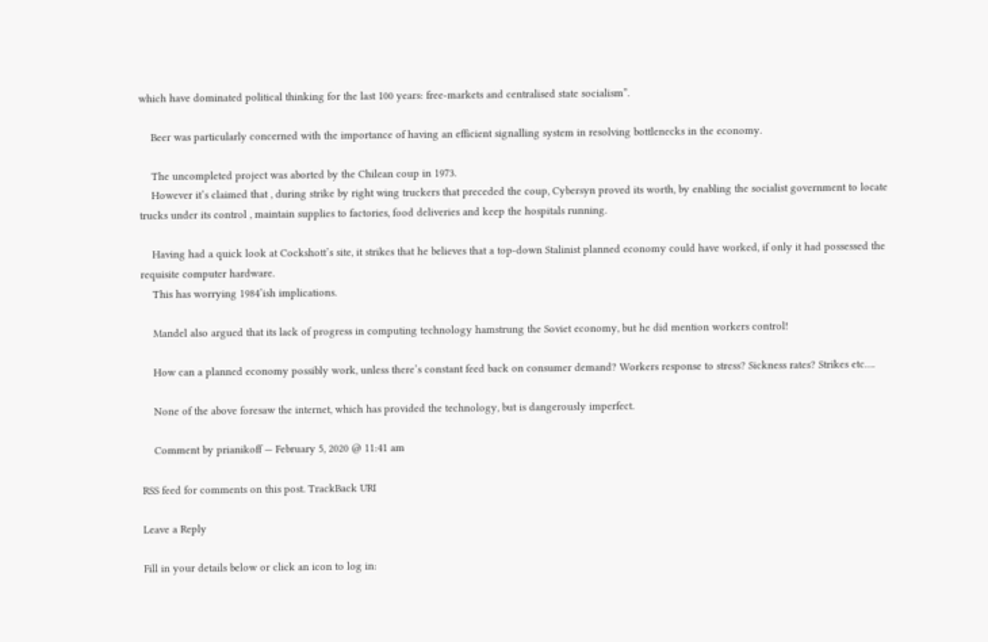which have dominated political thinking for the last 100 years: free-markets and centralised state socialism”.

    Beer was particularly concerned with the importance of having an efficient signalling system in resolving bottlenecks in the economy.

    The uncompleted project was aborted by the Chilean coup in 1973.
    However it’s claimed that , during strike by right wing truckers that preceded the coup, Cybersyn proved its worth, by enabling the socialist government to locate trucks under its control , maintain supplies to factories, food deliveries and keep the hospitals running.

    Having had a quick look at Cockshott’s site, it strikes that he believes that a top-down Stalinist planned economy could have worked, if only it had possessed the requisite computer hardware.
    This has worrying 1984’ish implications.

    Mandel also argued that its lack of progress in computing technology hamstrung the Soviet economy, but he did mention workers control!

    How can a planned economy possibly work, unless there’s constant feed back on consumer demand? Workers response to stress? Sickness rates? Strikes etc….

    None of the above foresaw the internet, which has provided the technology, but is dangerously imperfect.

    Comment by prianikoff — February 5, 2020 @ 11:41 am

RSS feed for comments on this post. TrackBack URI

Leave a Reply

Fill in your details below or click an icon to log in: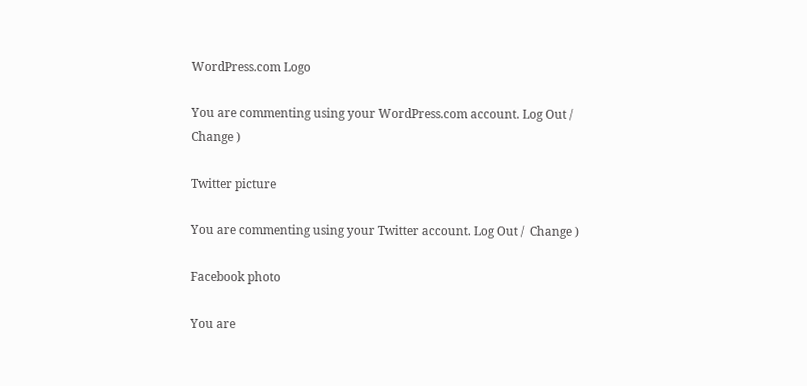WordPress.com Logo

You are commenting using your WordPress.com account. Log Out /  Change )

Twitter picture

You are commenting using your Twitter account. Log Out /  Change )

Facebook photo

You are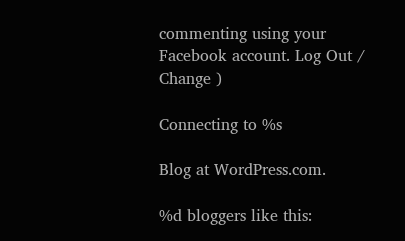commenting using your Facebook account. Log Out /  Change )

Connecting to %s

Blog at WordPress.com.

%d bloggers like this: